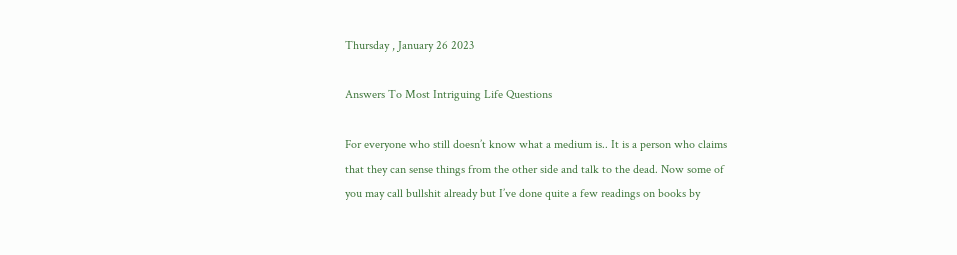Thursday , January 26 2023

Answers To Most Intriguing Life Questions

For everyone who still doesn’t know what a medium is.. It is a person who claims that they can sense things from the other side and talk to the dead. Now some of you may call bullshit already but I’ve done quite a few readings on books by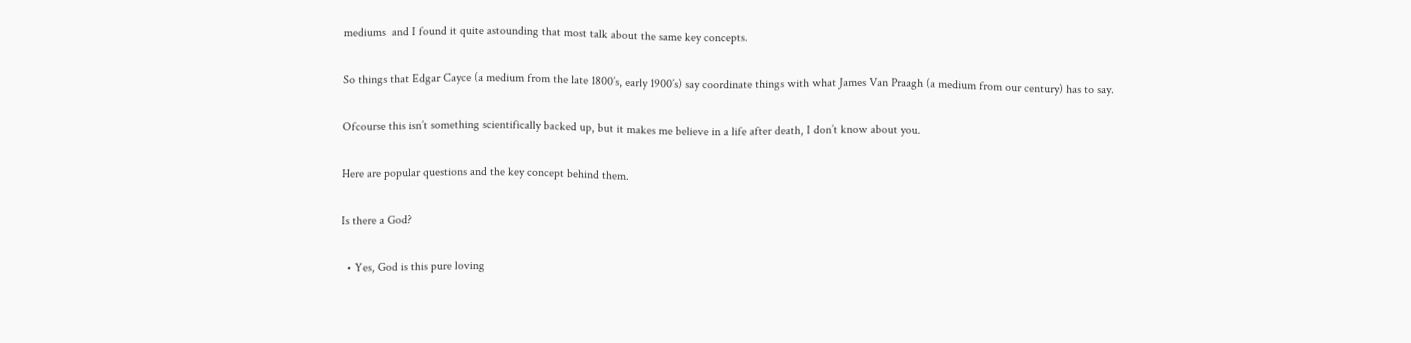mediums  and I found it quite astounding that most talk about the same key concepts.

So things that Edgar Cayce (a medium from the late 1800’s, early 1900’s) say coordinate things with what James Van Praagh (a medium from our century) has to say.

Ofcourse this isn’t something scientifically backed up, but it makes me believe in a life after death, I don’t know about you.

Here are popular questions and the key concept behind them.

Is there a God?

  • Yes, God is this pure loving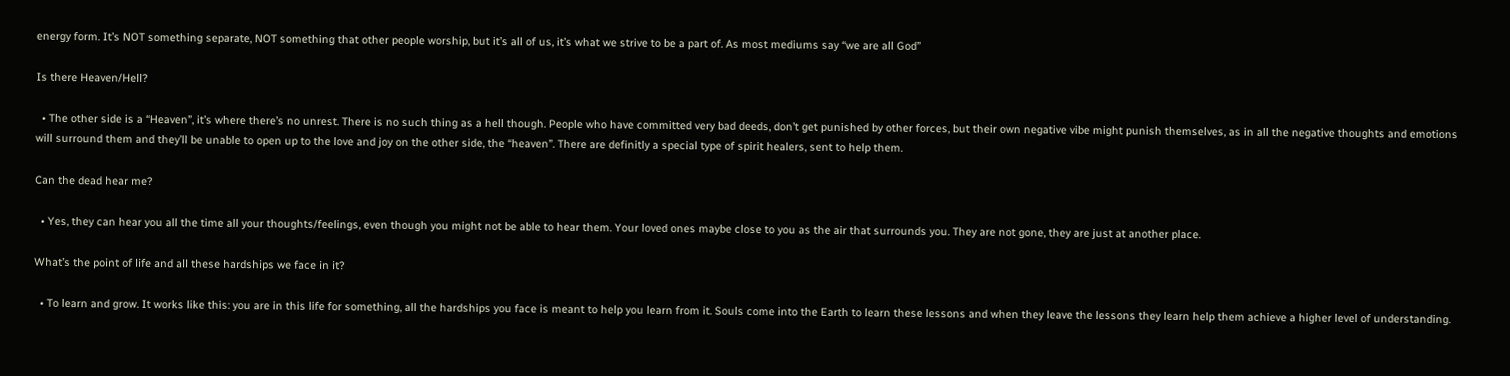energy form. It’s NOT something separate, NOT something that other people worship, but it’s all of us, it’s what we strive to be a part of. As most mediums say “we are all God”

Is there Heaven/Hell?

  • The other side is a “Heaven”, it’s where there’s no unrest. There is no such thing as a hell though. People who have committed very bad deeds, don’t get punished by other forces, but their own negative vibe might punish themselves, as in all the negative thoughts and emotions will surround them and they’ll be unable to open up to the love and joy on the other side, the “heaven”. There are definitly a special type of spirit healers, sent to help them.

Can the dead hear me?

  • Yes, they can hear you all the time all your thoughts/feelings, even though you might not be able to hear them. Your loved ones maybe close to you as the air that surrounds you. They are not gone, they are just at another place.

What’s the point of life and all these hardships we face in it?

  • To learn and grow. It works like this: you are in this life for something, all the hardships you face is meant to help you learn from it. Souls come into the Earth to learn these lessons and when they leave the lessons they learn help them achieve a higher level of understanding.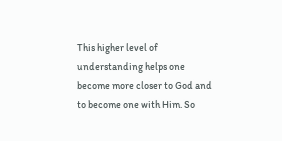This higher level of understanding helps one become more closer to God and to become one with Him. So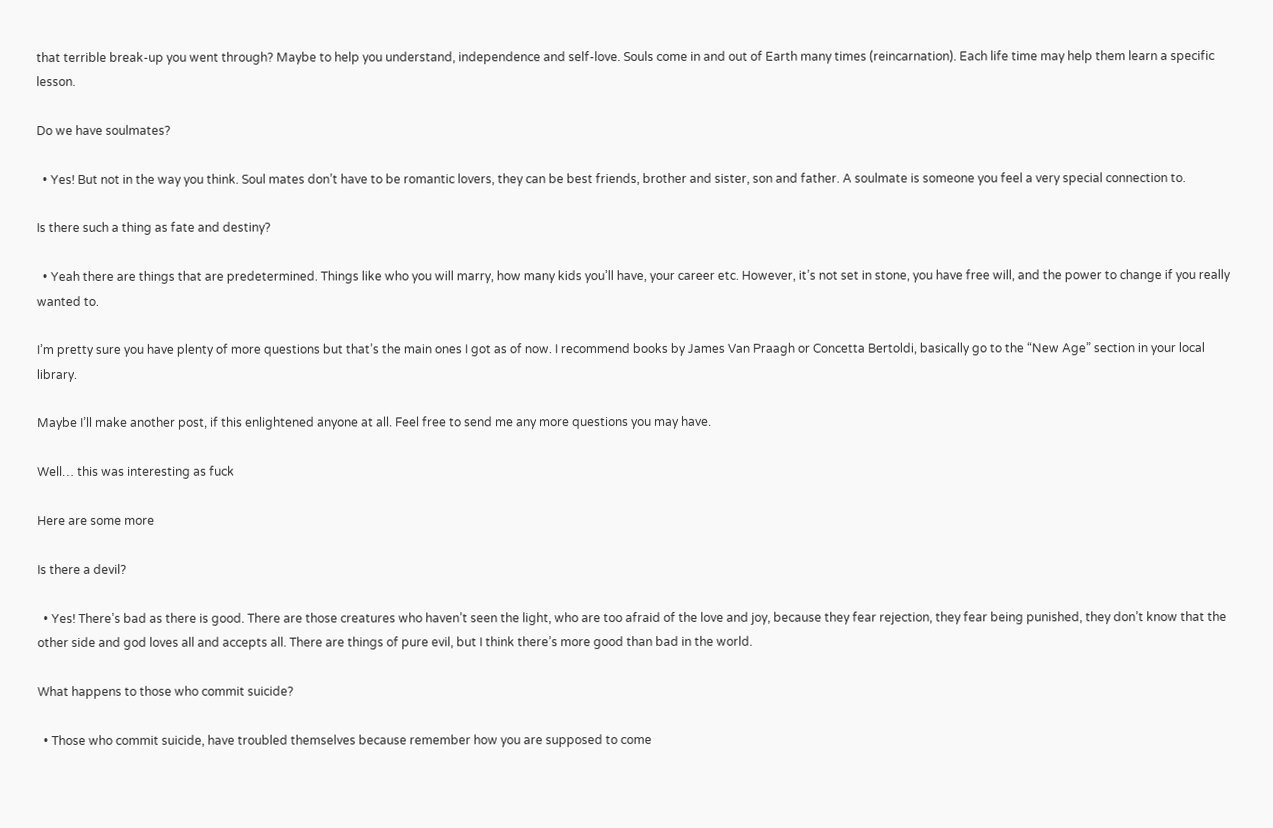that terrible break-up you went through? Maybe to help you understand, independence and self-love. Souls come in and out of Earth many times (reincarnation). Each life time may help them learn a specific lesson.

Do we have soulmates?

  • Yes! But not in the way you think. Soul mates don’t have to be romantic lovers, they can be best friends, brother and sister, son and father. A soulmate is someone you feel a very special connection to.

Is there such a thing as fate and destiny?

  • Yeah there are things that are predetermined. Things like who you will marry, how many kids you’ll have, your career etc. However, it’s not set in stone, you have free will, and the power to change if you really wanted to.

I’m pretty sure you have plenty of more questions but that’s the main ones I got as of now. I recommend books by James Van Praagh or Concetta Bertoldi, basically go to the “New Age” section in your local library.

Maybe I’ll make another post, if this enlightened anyone at all. Feel free to send me any more questions you may have.

Well… this was interesting as fuck

Here are some more

Is there a devil?

  • Yes! There’s bad as there is good. There are those creatures who haven’t seen the light, who are too afraid of the love and joy, because they fear rejection, they fear being punished, they don’t know that the other side and god loves all and accepts all. There are things of pure evil, but I think there’s more good than bad in the world.

What happens to those who commit suicide?

  • Those who commit suicide, have troubled themselves because remember how you are supposed to come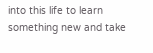into this life to learn something new and take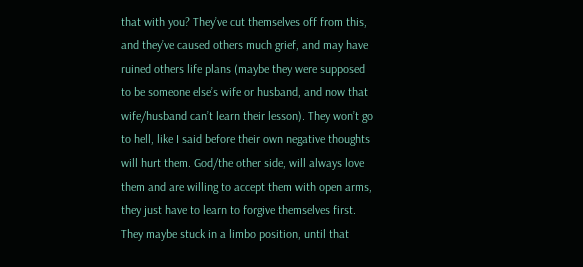that with you? They’ve cut themselves off from this, and they’ve caused others much grief, and may have ruined others life plans (maybe they were supposed to be someone else’s wife or husband, and now that wife/husband can’t learn their lesson). They won’t go to hell, like I said before their own negative thoughts will hurt them. God/the other side, will always love them and are willing to accept them with open arms, they just have to learn to forgive themselves first. They maybe stuck in a limbo position, until that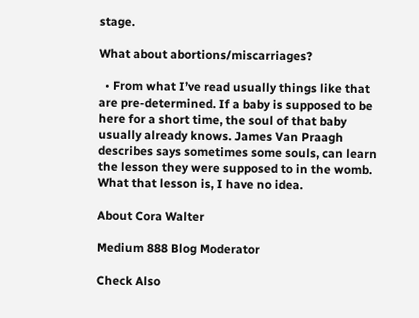stage.

What about abortions/miscarriages?

  • From what I’ve read usually things like that are pre-determined. If a baby is supposed to be here for a short time, the soul of that baby usually already knows. James Van Praagh describes says sometimes some souls, can learn the lesson they were supposed to in the womb. What that lesson is, I have no idea.

About Cora Walter

Medium 888 Blog Moderator

Check Also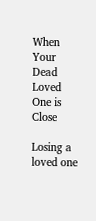When Your Dead Loved One is Close

Losing a loved one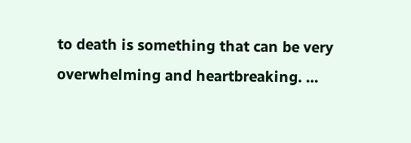to death is something that can be very overwhelming and heartbreaking. …